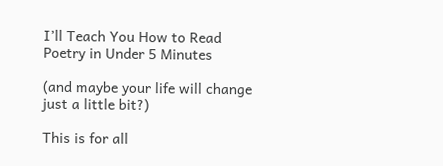I’ll Teach You How to Read Poetry in Under 5 Minutes

(and maybe your life will change just a little bit?)

This is for all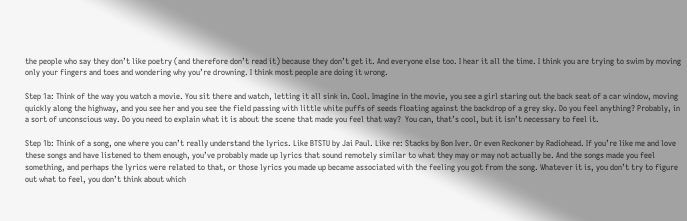the people who say they don’t like poetry (and therefore don’t read it) because they don’t get it. And everyone else too. I hear it all the time. I think you are trying to swim by moving only your fingers and toes and wondering why you’re drowning. I think most people are doing it wrong.

Step 1a: Think of the way you watch a movie. You sit there and watch, letting it all sink in. Cool. Imagine in the movie, you see a girl staring out the back seat of a car window, moving quickly along the highway, and you see her and you see the field passing with little white puffs of seeds floating against the backdrop of a grey sky. Do you feel anything? Probably, in a sort of unconscious way. Do you need to explain what it is about the scene that made you feel that way?  You can, that’s cool, but it isn’t necessary to feel it.

Step 1b: Think of a song, one where you can’t really understand the lyrics. Like BTSTU by Jai Paul. Like re: Stacks by Bon Iver. Or even Reckoner by Radiohead. If you’re like me and love these songs and have listened to them enough, you’ve probably made up lyrics that sound remotely similar to what they may or may not actually be. And the songs made you feel something, and perhaps the lyrics were related to that, or those lyrics you made up became associated with the feeling you got from the song. Whatever it is, you don’t try to figure out what to feel, you don’t think about which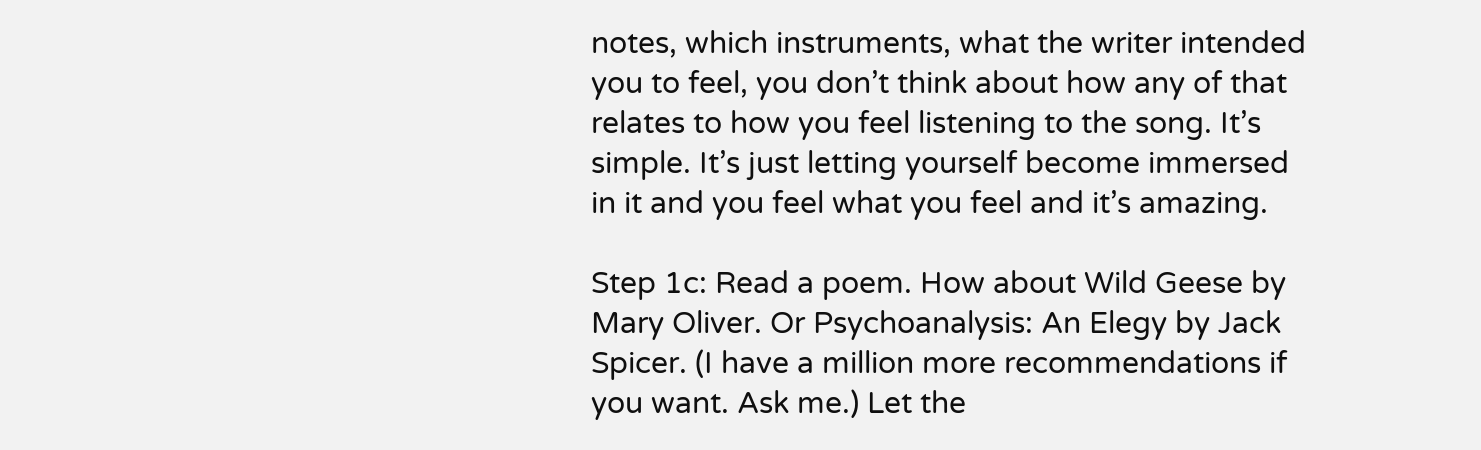notes, which instruments, what the writer intended you to feel, you don’t think about how any of that relates to how you feel listening to the song. It’s simple. It’s just letting yourself become immersed in it and you feel what you feel and it’s amazing.

Step 1c: Read a poem. How about Wild Geese by Mary Oliver. Or Psychoanalysis: An Elegy by Jack Spicer. (I have a million more recommendations if you want. Ask me.) Let the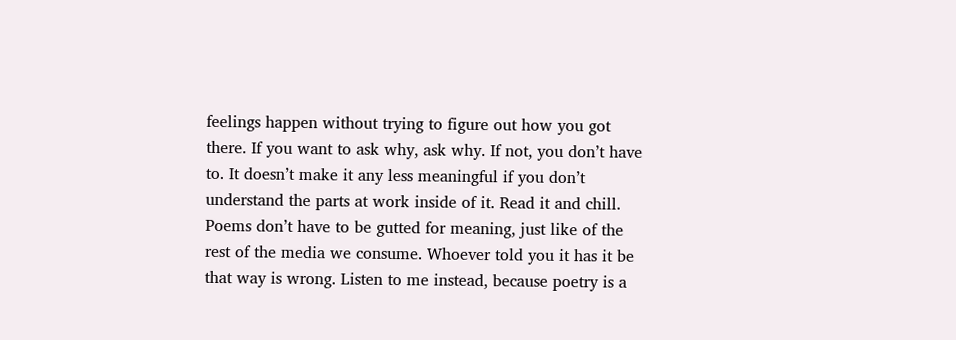feelings happen without trying to figure out how you got there. If you want to ask why, ask why. If not, you don’t have to. It doesn’t make it any less meaningful if you don’t understand the parts at work inside of it. Read it and chill. Poems don’t have to be gutted for meaning, just like of the rest of the media we consume. Whoever told you it has it be that way is wrong. Listen to me instead, because poetry is a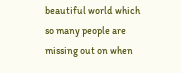beautiful world which so many people are missing out on when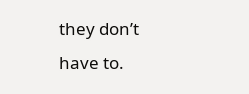they don’t have to.